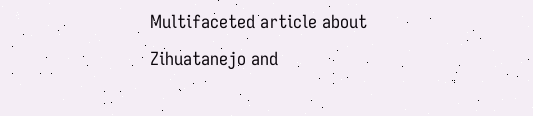Multifaceted article about Zihuatanejo and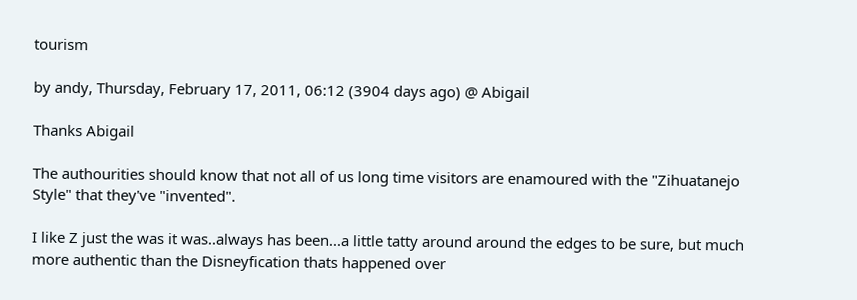tourism

by andy, Thursday, February 17, 2011, 06:12 (3904 days ago) @ Abigail

Thanks Abigail

The authourities should know that not all of us long time visitors are enamoured with the "Zihuatanejo Style" that they've "invented".

I like Z just the was it was..always has been...a little tatty around around the edges to be sure, but much more authentic than the Disneyfication thats happened over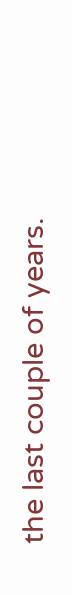the last couple of years.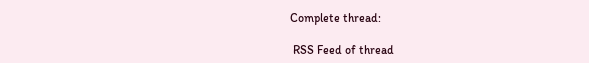Complete thread:

 RSS Feed of thread